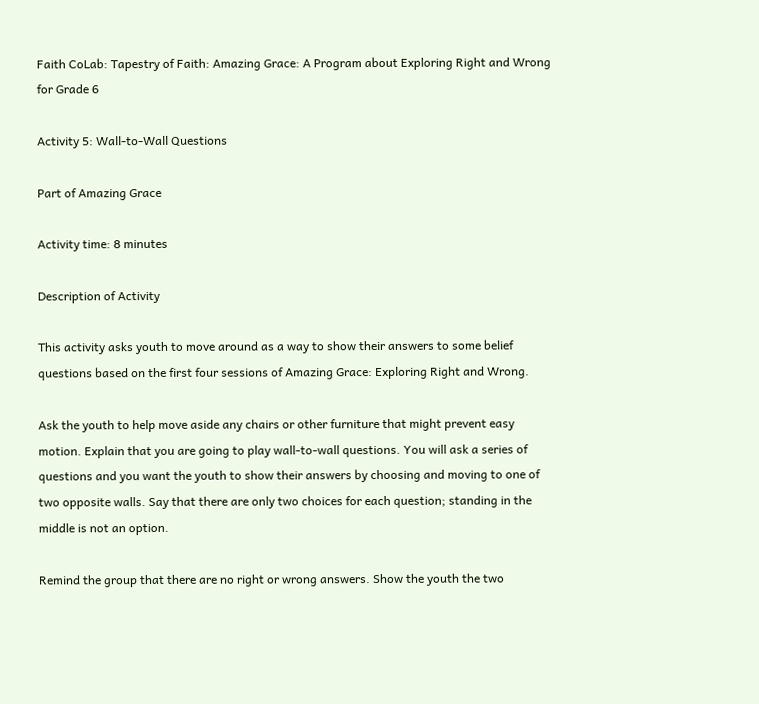Faith CoLab: Tapestry of Faith: Amazing Grace: A Program about Exploring Right and Wrong for Grade 6

Activity 5: Wall-to-Wall Questions

Part of Amazing Grace

Activity time: 8 minutes

Description of Activity

This activity asks youth to move around as a way to show their answers to some belief questions based on the first four sessions of Amazing Grace: Exploring Right and Wrong.

Ask the youth to help move aside any chairs or other furniture that might prevent easy motion. Explain that you are going to play wall-to-wall questions. You will ask a series of questions and you want the youth to show their answers by choosing and moving to one of two opposite walls. Say that there are only two choices for each question; standing in the middle is not an option.

Remind the group that there are no right or wrong answers. Show the youth the two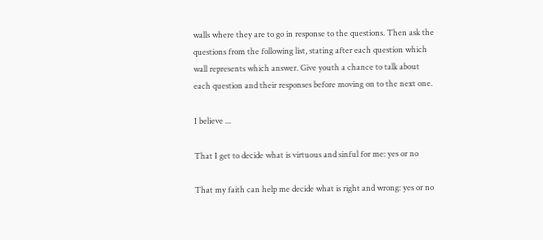walls where they are to go in response to the questions. Then ask the questions from the following list, stating after each question which wall represents which answer. Give youth a chance to talk about each question and their responses before moving on to the next one.

I believe ...

That I get to decide what is virtuous and sinful for me: yes or no

That my faith can help me decide what is right and wrong: yes or no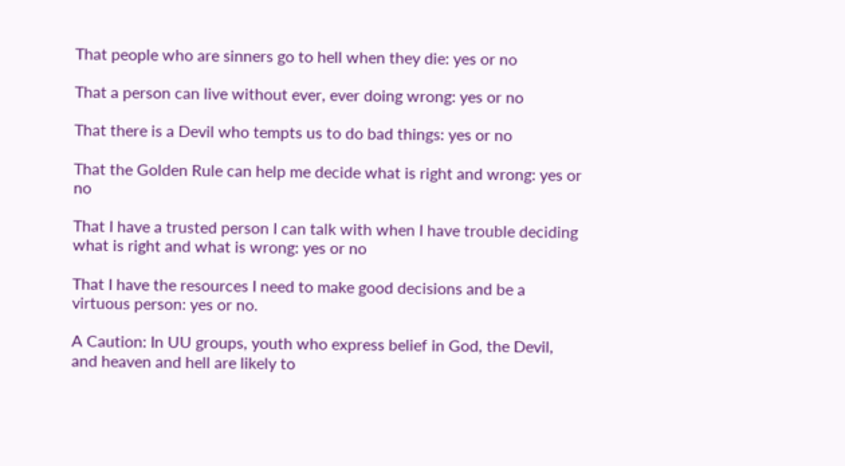That people who are sinners go to hell when they die: yes or no

That a person can live without ever, ever doing wrong: yes or no

That there is a Devil who tempts us to do bad things: yes or no

That the Golden Rule can help me decide what is right and wrong: yes or no

That I have a trusted person I can talk with when I have trouble deciding what is right and what is wrong: yes or no

That I have the resources I need to make good decisions and be a virtuous person: yes or no.

A Caution: In UU groups, youth who express belief in God, the Devil, and heaven and hell are likely to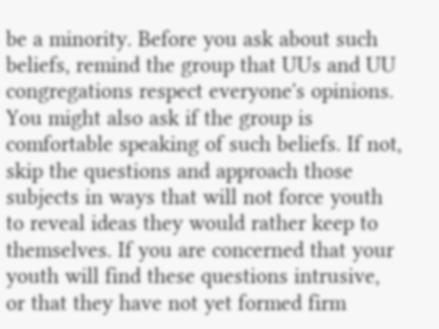be a minority. Before you ask about such beliefs, remind the group that UUs and UU congregations respect everyone's opinions. You might also ask if the group is comfortable speaking of such beliefs. If not, skip the questions and approach those subjects in ways that will not force youth to reveal ideas they would rather keep to themselves. If you are concerned that your youth will find these questions intrusive, or that they have not yet formed firm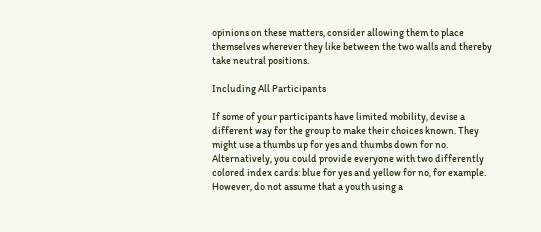opinions on these matters, consider allowing them to place themselves wherever they like between the two walls and thereby take neutral positions.

Including All Participants

If some of your participants have limited mobility, devise a different way for the group to make their choices known. They might use a thumbs up for yes and thumbs down for no. Alternatively, you could provide everyone with two differently colored index cards: blue for yes and yellow for no, for example. However, do not assume that a youth using a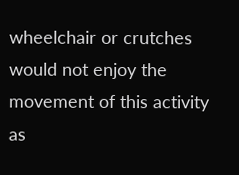wheelchair or crutches would not enjoy the movement of this activity as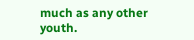much as any other youth.